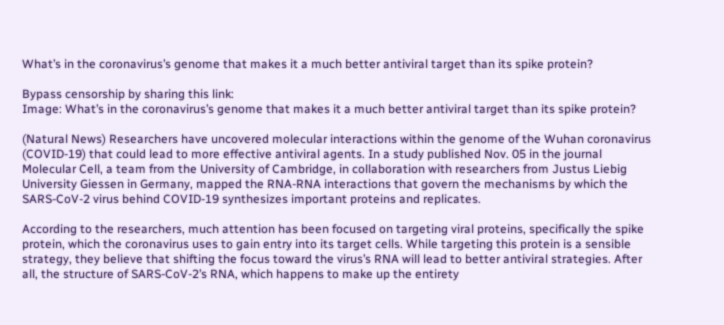What’s in the coronavirus’s genome that makes it a much better antiviral target than its spike protein?

Bypass censorship by sharing this link:
Image: What’s in the coronavirus’s genome that makes it a much better antiviral target than its spike protein?

(Natural News) Researchers have uncovered molecular interactions within the genome of the Wuhan coronavirus (COVID-19) that could lead to more effective antiviral agents. In a study published Nov. 05 in the journal Molecular Cell, a team from the University of Cambridge, in collaboration with researchers from Justus Liebig University Giessen in Germany, mapped the RNA-RNA interactions that govern the mechanisms by which the SARS-CoV-2 virus behind COVID-19 synthesizes important proteins and replicates.

According to the researchers, much attention has been focused on targeting viral proteins, specifically the spike protein, which the coronavirus uses to gain entry into its target cells. While targeting this protein is a sensible strategy, they believe that shifting the focus toward the virus’s RNA will lead to better antiviral strategies. After all, the structure of SARS-CoV-2’s RNA, which happens to make up the entirety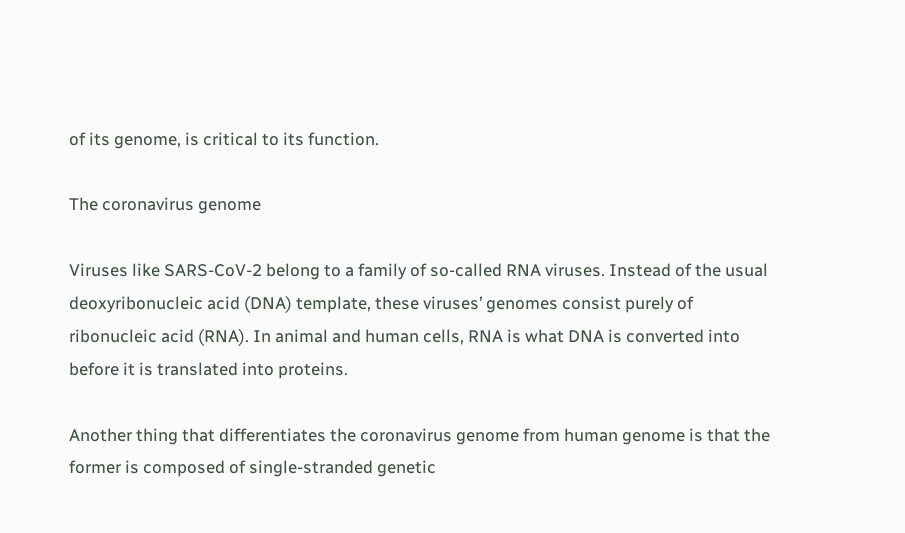of its genome, is critical to its function.

The coronavirus genome

Viruses like SARS-CoV-2 belong to a family of so-called RNA viruses. Instead of the usual deoxyribonucleic acid (DNA) template, these viruses’ genomes consist purely of ribonucleic acid (RNA). In animal and human cells, RNA is what DNA is converted into before it is translated into proteins.

Another thing that differentiates the coronavirus genome from human genome is that the former is composed of single-stranded genetic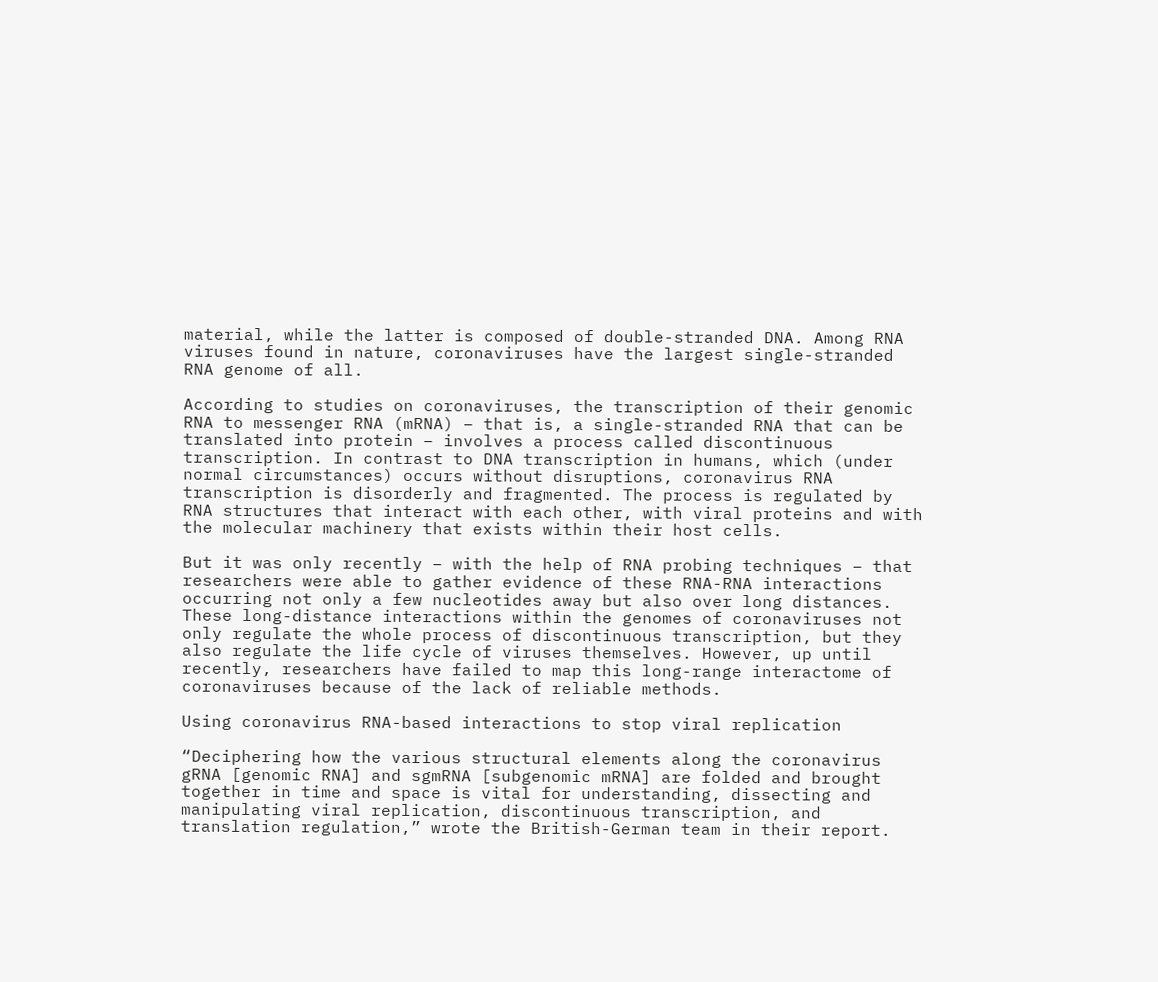material, while the latter is composed of double-stranded DNA. Among RNA viruses found in nature, coronaviruses have the largest single-stranded RNA genome of all.

According to studies on coronaviruses, the transcription of their genomic RNA to messenger RNA (mRNA) – that is, a single-stranded RNA that can be translated into protein – involves a process called discontinuous transcription. In contrast to DNA transcription in humans, which (under normal circumstances) occurs without disruptions, coronavirus RNA transcription is disorderly and fragmented. The process is regulated by RNA structures that interact with each other, with viral proteins and with the molecular machinery that exists within their host cells.

But it was only recently – with the help of RNA probing techniques – that researchers were able to gather evidence of these RNA-RNA interactions occurring not only a few nucleotides away but also over long distances. These long-distance interactions within the genomes of coronaviruses not only regulate the whole process of discontinuous transcription, but they also regulate the life cycle of viruses themselves. However, up until recently, researchers have failed to map this long-range interactome of coronaviruses because of the lack of reliable methods.

Using coronavirus RNA-based interactions to stop viral replication

“Deciphering how the various structural elements along the coronavirus gRNA [genomic RNA] and sgmRNA [subgenomic mRNA] are folded and brought together in time and space is vital for understanding, dissecting and manipulating viral replication, discontinuous transcription, and translation regulation,” wrote the British-German team in their report.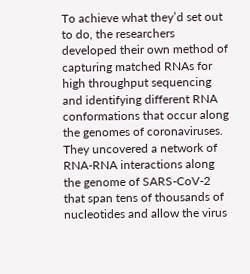To achieve what they’d set out to do, the researchers developed their own method of capturing matched RNAs for high throughput sequencing and identifying different RNA conformations that occur along the genomes of coronaviruses. They uncovered a network of RNA-RNA interactions along the genome of SARS-CoV-2 that span tens of thousands of nucleotides and allow the virus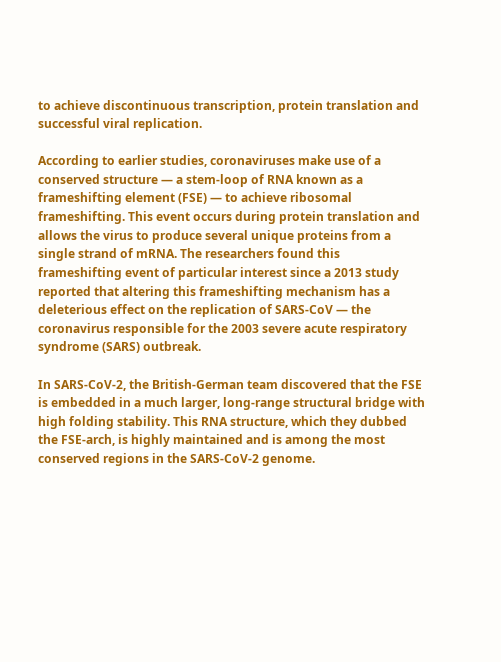to achieve discontinuous transcription, protein translation and successful viral replication.

According to earlier studies, coronaviruses make use of a conserved structure — a stem-loop of RNA known as a frameshifting element (FSE) — to achieve ribosomal frameshifting. This event occurs during protein translation and allows the virus to produce several unique proteins from a single strand of mRNA. The researchers found this frameshifting event of particular interest since a 2013 study reported that altering this frameshifting mechanism has a deleterious effect on the replication of SARS-CoV — the coronavirus responsible for the 2003 severe acute respiratory syndrome (SARS) outbreak.

In SARS-CoV-2, the British-German team discovered that the FSE is embedded in a much larger, long-range structural bridge with high folding stability. This RNA structure, which they dubbed the FSE-arch, is highly maintained and is among the most conserved regions in the SARS-CoV-2 genome.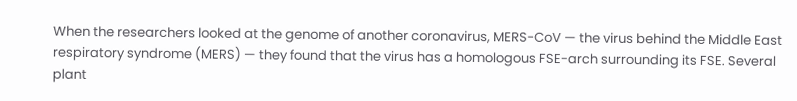When the researchers looked at the genome of another coronavirus, MERS-CoV — the virus behind the Middle East respiratory syndrome (MERS) — they found that the virus has a homologous FSE-arch surrounding its FSE. Several plant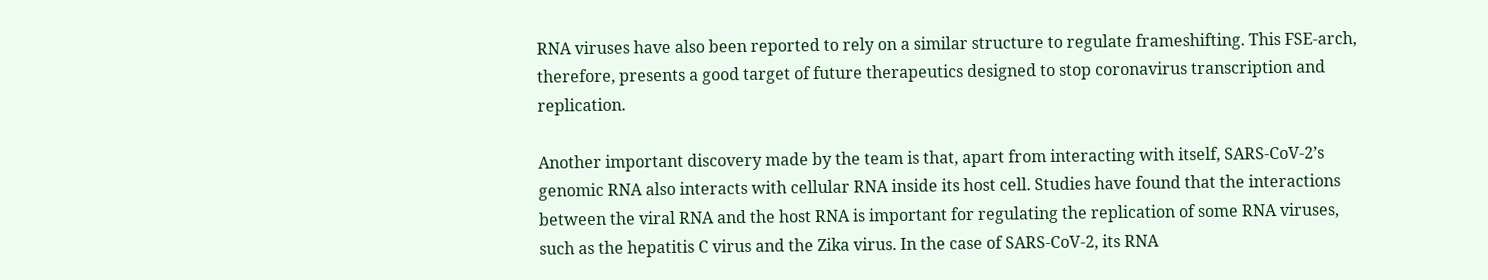RNA viruses have also been reported to rely on a similar structure to regulate frameshifting. This FSE-arch, therefore, presents a good target of future therapeutics designed to stop coronavirus transcription and replication.

Another important discovery made by the team is that, apart from interacting with itself, SARS-CoV-2’s genomic RNA also interacts with cellular RNA inside its host cell. Studies have found that the interactions between the viral RNA and the host RNA is important for regulating the replication of some RNA viruses, such as the hepatitis C virus and the Zika virus. In the case of SARS-CoV-2, its RNA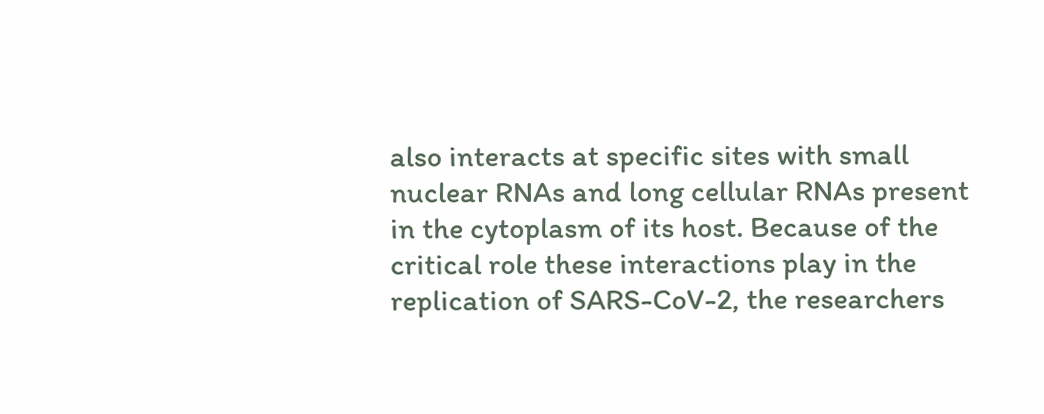also interacts at specific sites with small nuclear RNAs and long cellular RNAs present in the cytoplasm of its host. Because of the critical role these interactions play in the replication of SARS-CoV-2, the researchers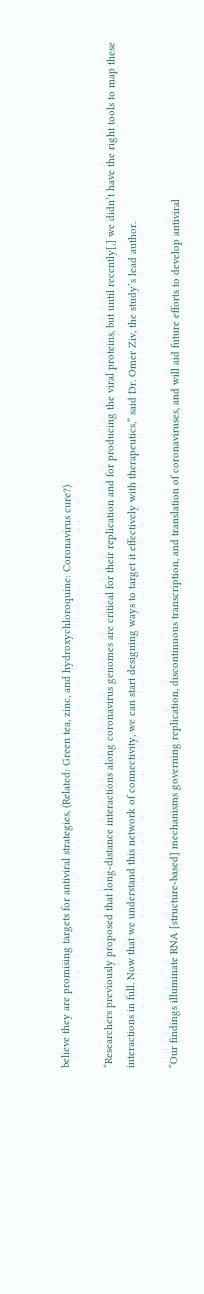believe they are promising targets for antiviral strategies. (Related: Green tea, zinc, and hydroxychloroquine: Coronavirus cure?)

“Researchers previously proposed that long-distance interactions along coronavirus genomes are critical for their replication and for producing the viral proteins, but until recently[,] we didn’t have the right tools to map these interactions in full. Now that we understand this network of connectivity, we can start designing ways to target it effectively with therapeutics,” said Dr. Omer Ziv, the study’s lead author.

“Our findings illuminate RNA [structure-based] mechanisms governing replication, discontinuous transcription, and translation of coronaviruses, and will aid future efforts to develop antiviral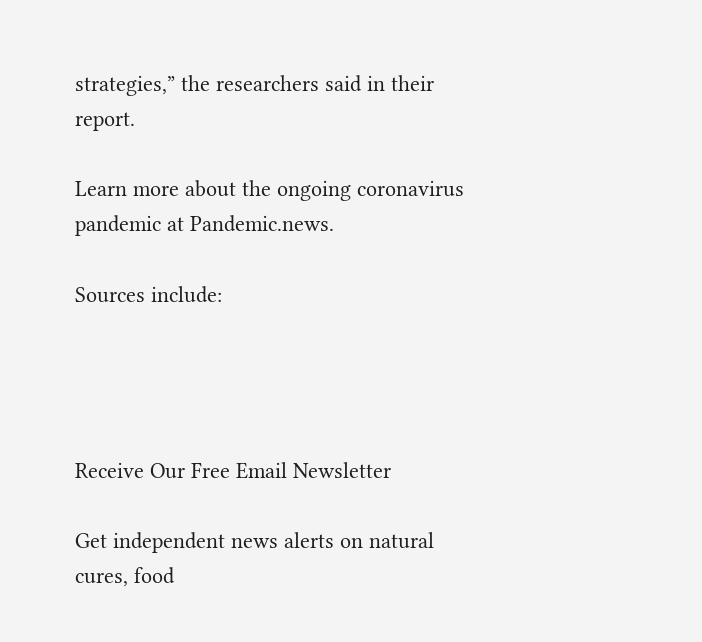strategies,” the researchers said in their report.

Learn more about the ongoing coronavirus pandemic at Pandemic.news.

Sources include:




Receive Our Free Email Newsletter

Get independent news alerts on natural cures, food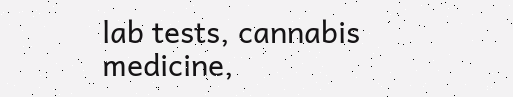lab tests, cannabis medicine,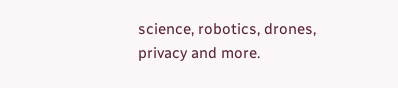science, robotics, drones, privacy and more.